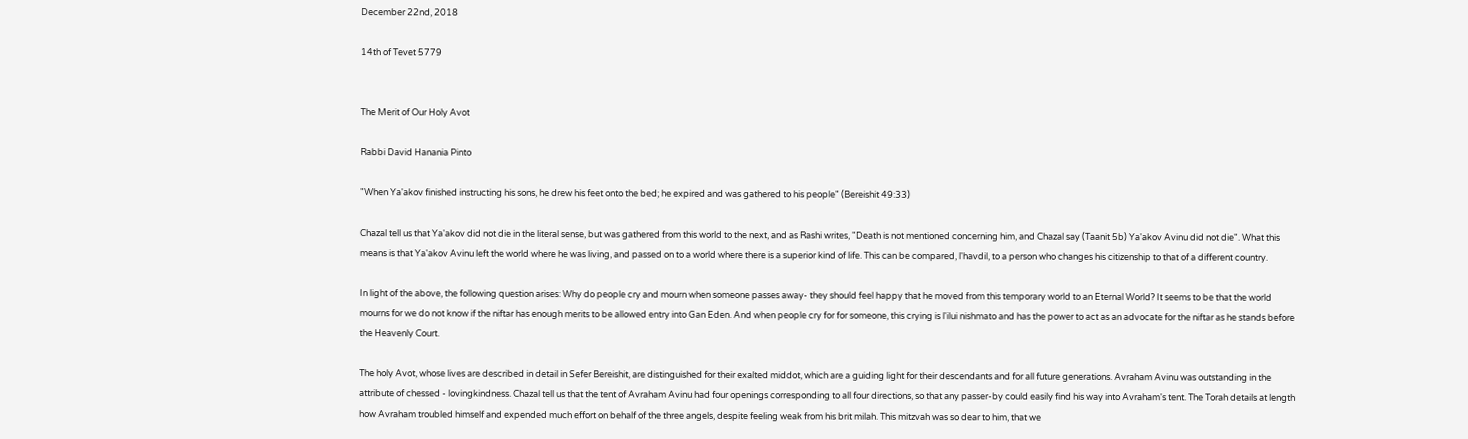December 22nd, 2018

14th of Tevet 5779


The Merit of Our Holy Avot

Rabbi David Hanania Pinto

"When Ya'akov finished instructing his sons, he drew his feet onto the bed; he expired and was gathered to his people" (Bereishit 49:33)

Chazal tell us that Ya'akov did not die in the literal sense, but was gathered from this world to the next, and as Rashi writes, "Death is not mentioned concerning him, and Chazal say (Taanit 5b) Ya'akov Avinu did not die". What this means is that Ya'akov Avinu left the world where he was living, and passed on to a world where there is a superior kind of life. This can be compared, l'havdil, to a person who changes his citizenship to that of a different country.

In light of the above, the following question arises: Why do people cry and mourn when someone passes away- they should feel happy that he moved from this temporary world to an Eternal World? It seems to be that the world mourns for we do not know if the niftar has enough merits to be allowed entry into Gan Eden. And when people cry for for someone, this crying is l'ilui nishmato and has the power to act as an advocate for the niftar as he stands before the Heavenly Court.

The holy Avot, whose lives are described in detail in Sefer Bereishit, are distinguished for their exalted middot, which are a guiding light for their descendants and for all future generations. Avraham Avinu was outstanding in the attribute of chessed - lovingkindness. Chazal tell us that the tent of Avraham Avinu had four openings corresponding to all four directions, so that any passer-by could easily find his way into Avraham's tent. The Torah details at length how Avraham troubled himself and expended much effort on behalf of the three angels, despite feeling weak from his brit milah. This mitzvah was so dear to him, that we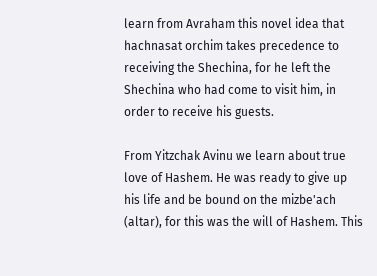learn from Avraham this novel idea that hachnasat orchim takes precedence to receiving the Shechina, for he left the Shechina who had come to visit him, in order to receive his guests.

From Yitzchak Avinu we learn about true love of Hashem. He was ready to give up his life and be bound on the mizbe'ach (altar), for this was the will of Hashem. This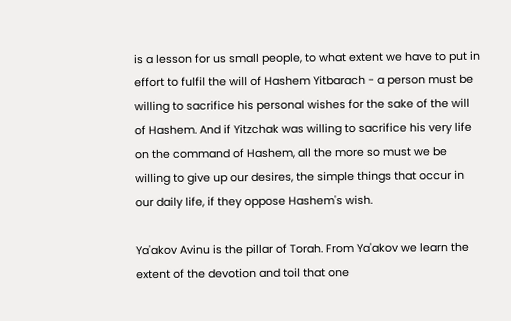is a lesson for us small people, to what extent we have to put in effort to fulfil the will of Hashem Yitbarach - a person must be willing to sacrifice his personal wishes for the sake of the will of Hashem. And if Yitzchak was willing to sacrifice his very life on the command of Hashem, all the more so must we be willing to give up our desires, the simple things that occur in our daily life, if they oppose Hashem's wish.

Ya'akov Avinu is the pillar of Torah. From Ya'akov we learn the extent of the devotion and toil that one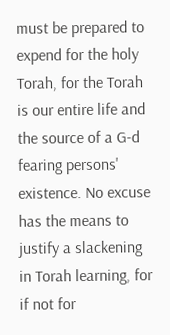must be prepared to expend for the holy Torah, for the Torah is our entire life and the source of a G-d fearing persons' existence. No excuse has the means to justify a slackening in Torah learning, for if not for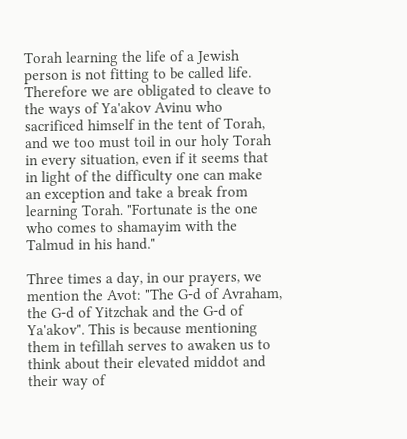Torah learning the life of a Jewish person is not fitting to be called life. Therefore we are obligated to cleave to the ways of Ya'akov Avinu who sacrificed himself in the tent of Torah, and we too must toil in our holy Torah in every situation, even if it seems that in light of the difficulty one can make an exception and take a break from learning Torah. "Fortunate is the one who comes to shamayim with the Talmud in his hand."

Three times a day, in our prayers, we mention the Avot: "The G-d of Avraham, the G-d of Yitzchak and the G-d of Ya'akov". This is because mentioning them in tefillah serves to awaken us to think about their elevated middot and their way of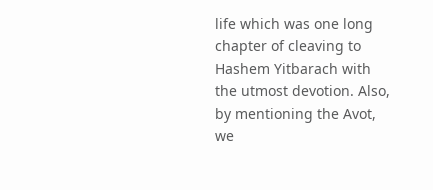life which was one long chapter of cleaving to Hashem Yitbarach with the utmost devotion. Also, by mentioning the Avot, we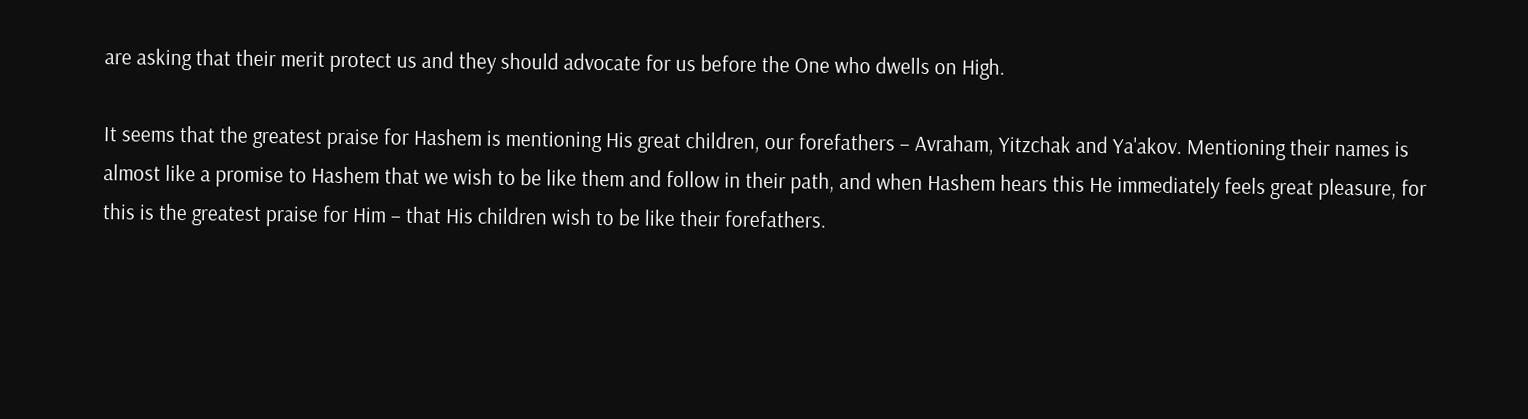are asking that their merit protect us and they should advocate for us before the One who dwells on High.

It seems that the greatest praise for Hashem is mentioning His great children, our forefathers – Avraham, Yitzchak and Ya'akov. Mentioning their names is almost like a promise to Hashem that we wish to be like them and follow in their path, and when Hashem hears this He immediately feels great pleasure, for this is the greatest praise for Him – that His children wish to be like their forefathers.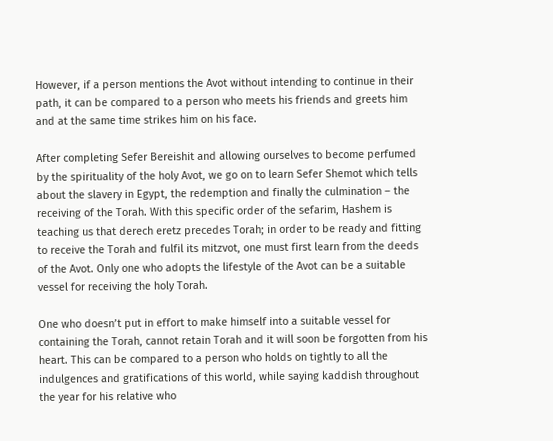However, if a person mentions the Avot without intending to continue in their path, it can be compared to a person who meets his friends and greets him and at the same time strikes him on his face.

After completing Sefer Bereishit and allowing ourselves to become perfumed by the spirituality of the holy Avot, we go on to learn Sefer Shemot which tells about the slavery in Egypt, the redemption and finally the culmination – the receiving of the Torah. With this specific order of the sefarim, Hashem is teaching us that derech eretz precedes Torah; in order to be ready and fitting to receive the Torah and fulfil its mitzvot, one must first learn from the deeds of the Avot. Only one who adopts the lifestyle of the Avot can be a suitable vessel for receiving the holy Torah.

One who doesn’t put in effort to make himself into a suitable vessel for containing the Torah, cannot retain Torah and it will soon be forgotten from his heart. This can be compared to a person who holds on tightly to all the indulgences and gratifications of this world, while saying kaddish throughout the year for his relative who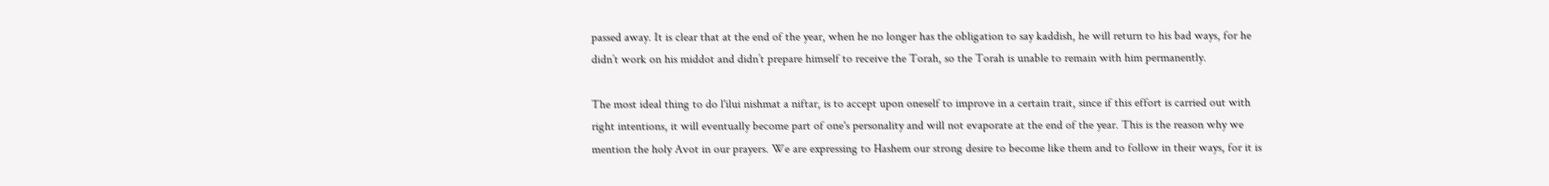passed away. It is clear that at the end of the year, when he no longer has the obligation to say kaddish, he will return to his bad ways, for he didn’t work on his middot and didn’t prepare himself to receive the Torah, so the Torah is unable to remain with him permanently.

The most ideal thing to do l'ilui nishmat a niftar, is to accept upon oneself to improve in a certain trait, since if this effort is carried out with right intentions, it will eventually become part of one's personality and will not evaporate at the end of the year. This is the reason why we mention the holy Avot in our prayers. We are expressing to Hashem our strong desire to become like them and to follow in their ways, for it is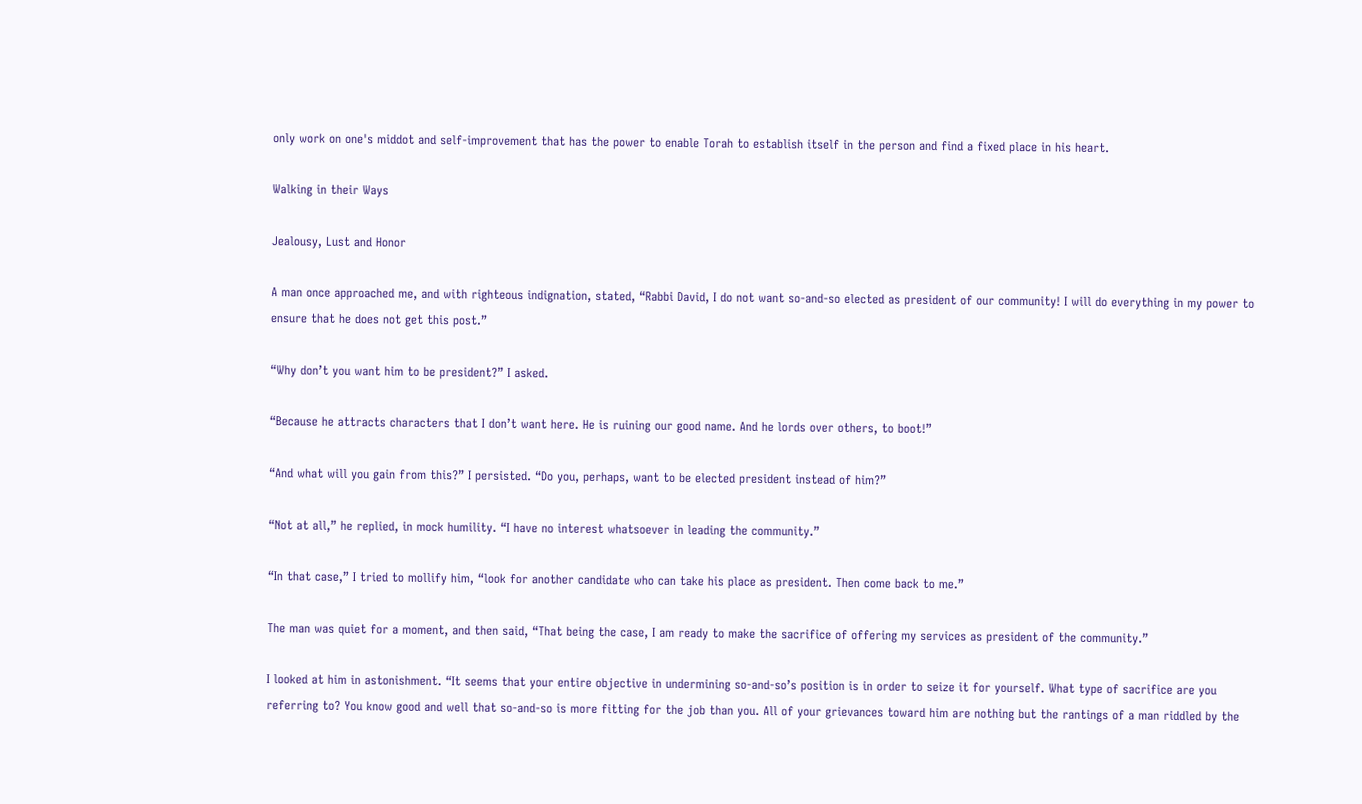only work on one's middot and self-improvement that has the power to enable Torah to establish itself in the person and find a fixed place in his heart.

Walking in their Ways

Jealousy, Lust and Honor

A man once approached me, and with righteous indignation, stated, “Rabbi David, I do not want so-and-so elected as president of our community! I will do everything in my power to ensure that he does not get this post.”

“Why don’t you want him to be president?” I asked.

“Because he attracts characters that I don’t want here. He is ruining our good name. And he lords over others, to boot!”

“And what will you gain from this?” I persisted. “Do you, perhaps, want to be elected president instead of him?”

“Not at all,” he replied, in mock humility. “I have no interest whatsoever in leading the community.”

“In that case,” I tried to mollify him, “look for another candidate who can take his place as president. Then come back to me.”

The man was quiet for a moment, and then said, “That being the case, I am ready to make the sacrifice of offering my services as president of the community.”

I looked at him in astonishment. “It seems that your entire objective in undermining so-and-so’s position is in order to seize it for yourself. What type of sacrifice are you referring to? You know good and well that so-and-so is more fitting for the job than you. All of your grievances toward him are nothing but the rantings of a man riddled by the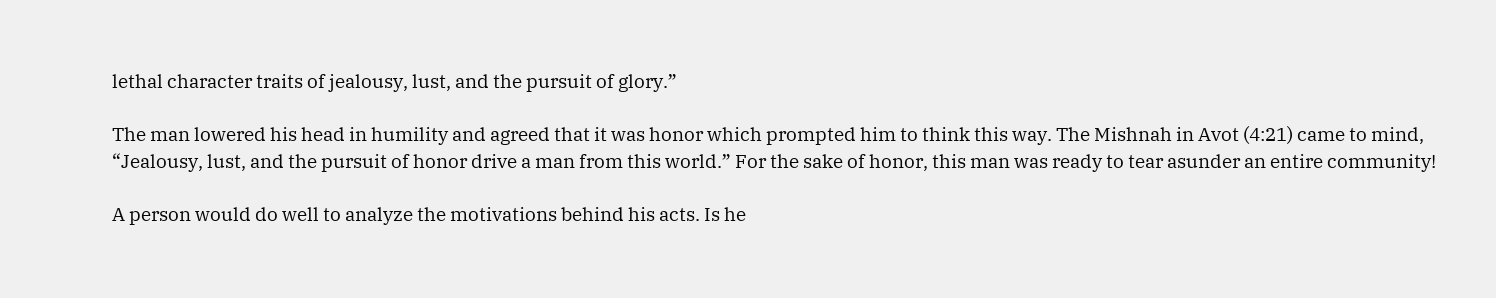lethal character traits of jealousy, lust, and the pursuit of glory.”

The man lowered his head in humility and agreed that it was honor which prompted him to think this way. The Mishnah in Avot (4:21) came to mind, “Jealousy, lust, and the pursuit of honor drive a man from this world.” For the sake of honor, this man was ready to tear asunder an entire community!

A person would do well to analyze the motivations behind his acts. Is he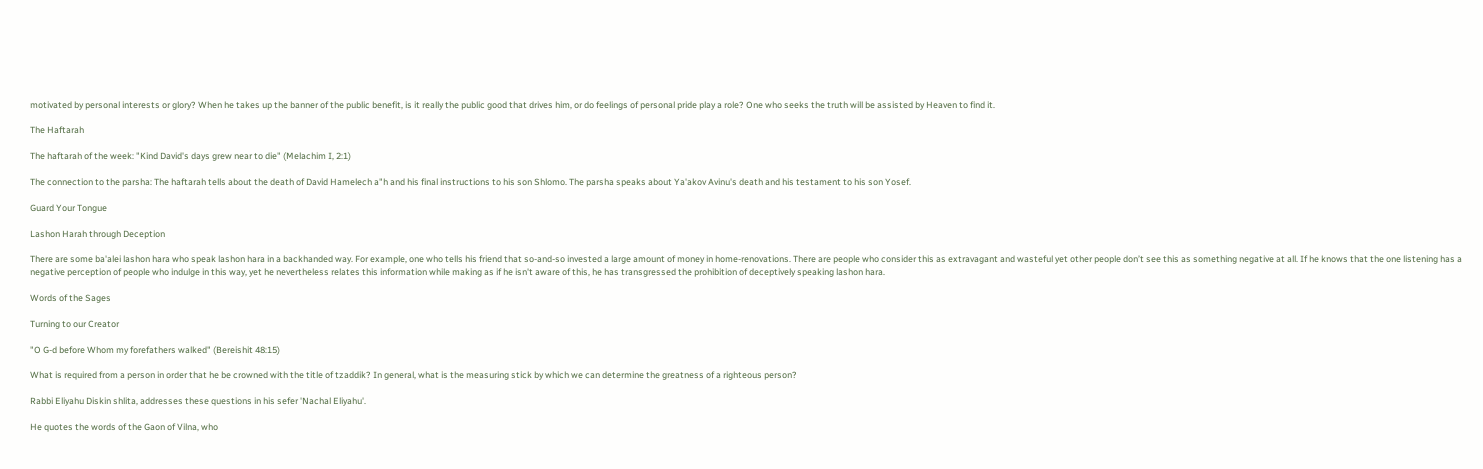motivated by personal interests or glory? When he takes up the banner of the public benefit, is it really the public good that drives him, or do feelings of personal pride play a role? One who seeks the truth will be assisted by Heaven to find it.

The Haftarah

The haftarah of the week: "Kind David's days grew near to die" (Melachim I, 2:1)

The connection to the parsha: The haftarah tells about the death of David Hamelech a"h and his final instructions to his son Shlomo. The parsha speaks about Ya'akov Avinu's death and his testament to his son Yosef.

Guard Your Tongue

Lashon Harah through Deception

There are some ba'alei lashon hara who speak lashon hara in a backhanded way. For example, one who tells his friend that so-and-so invested a large amount of money in home-renovations. There are people who consider this as extravagant and wasteful yet other people don’t see this as something negative at all. If he knows that the one listening has a negative perception of people who indulge in this way, yet he nevertheless relates this information while making as if he isn't aware of this, he has transgressed the prohibition of deceptively speaking lashon hara.

Words of the Sages

Turning to our Creator

"O G-d before Whom my forefathers walked" (Bereishit 48:15)

What is required from a person in order that he be crowned with the title of tzaddik? In general, what is the measuring stick by which we can determine the greatness of a righteous person?

Rabbi Eliyahu Diskin shlita, addresses these questions in his sefer 'Nachal Eliyahu'.

He quotes the words of the Gaon of Vilna, who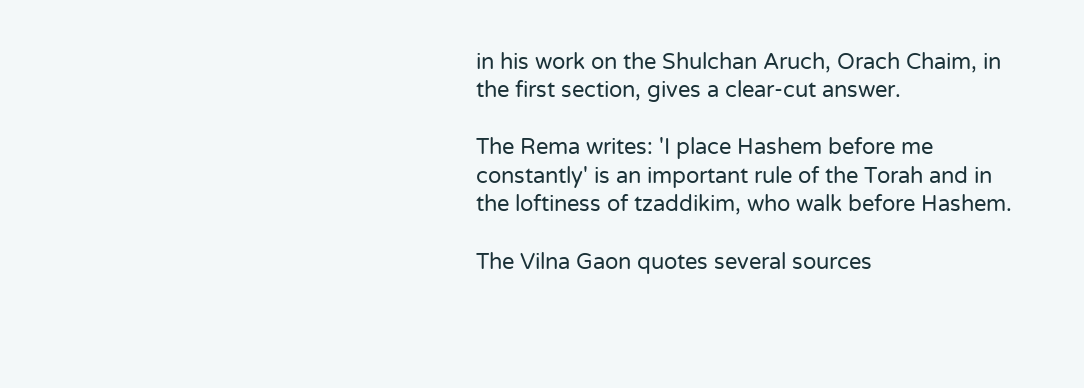in his work on the Shulchan Aruch, Orach Chaim, in the first section, gives a clear-cut answer.

The Rema writes: 'I place Hashem before me constantly' is an important rule of the Torah and in the loftiness of tzaddikim, who walk before Hashem.

The Vilna Gaon quotes several sources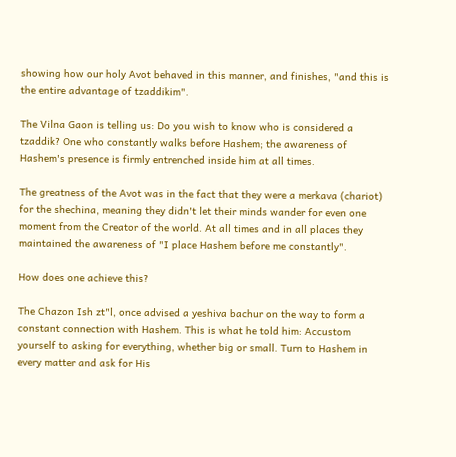showing how our holy Avot behaved in this manner, and finishes, "and this is the entire advantage of tzaddikim".

The Vilna Gaon is telling us: Do you wish to know who is considered a tzaddik? One who constantly walks before Hashem; the awareness of Hashem's presence is firmly entrenched inside him at all times.

The greatness of the Avot was in the fact that they were a merkava (chariot) for the shechina, meaning they didn't let their minds wander for even one moment from the Creator of the world. At all times and in all places they maintained the awareness of "I place Hashem before me constantly".

How does one achieve this?

The Chazon Ish zt"l, once advised a yeshiva bachur on the way to form a constant connection with Hashem. This is what he told him: Accustom yourself to asking for everything, whether big or small. Turn to Hashem in every matter and ask for His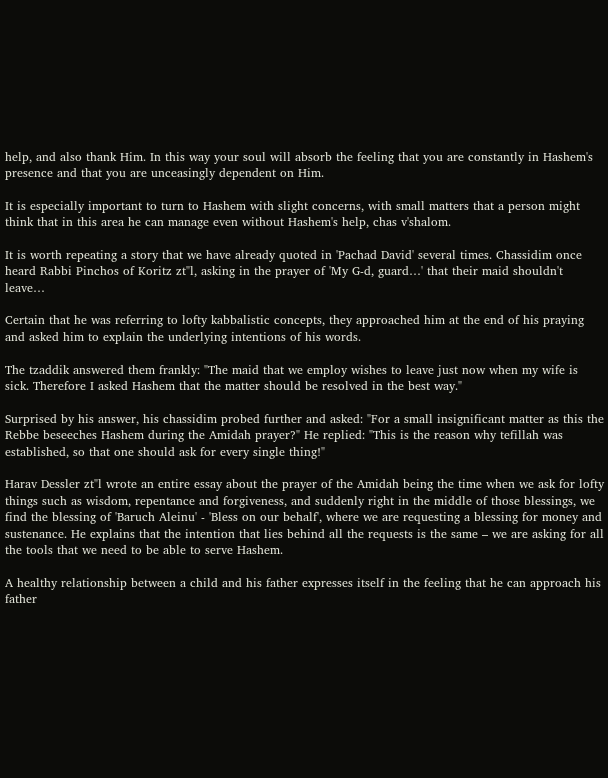help, and also thank Him. In this way your soul will absorb the feeling that you are constantly in Hashem's presence and that you are unceasingly dependent on Him.

It is especially important to turn to Hashem with slight concerns, with small matters that a person might think that in this area he can manage even without Hashem's help, chas v'shalom.

It is worth repeating a story that we have already quoted in 'Pachad David' several times. Chassidim once heard Rabbi Pinchos of Koritz zt"l, asking in the prayer of 'My G-d, guard…' that their maid shouldn't leave…

Certain that he was referring to lofty kabbalistic concepts, they approached him at the end of his praying and asked him to explain the underlying intentions of his words.

The tzaddik answered them frankly: "The maid that we employ wishes to leave just now when my wife is sick. Therefore I asked Hashem that the matter should be resolved in the best way."

Surprised by his answer, his chassidim probed further and asked: "For a small insignificant matter as this the Rebbe beseeches Hashem during the Amidah prayer?" He replied: "This is the reason why tefillah was established, so that one should ask for every single thing!"

Harav Dessler zt"l wrote an entire essay about the prayer of the Amidah being the time when we ask for lofty things such as wisdom, repentance and forgiveness, and suddenly right in the middle of those blessings, we find the blessing of 'Baruch Aleinu' - 'Bless on our behalf', where we are requesting a blessing for money and sustenance. He explains that the intention that lies behind all the requests is the same – we are asking for all the tools that we need to be able to serve Hashem.

A healthy relationship between a child and his father expresses itself in the feeling that he can approach his father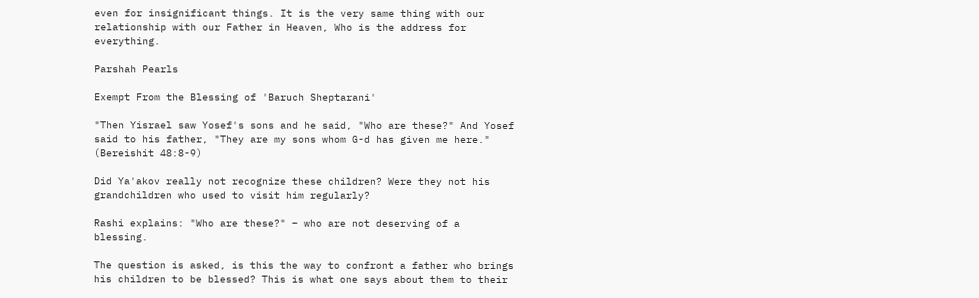even for insignificant things. It is the very same thing with our relationship with our Father in Heaven, Who is the address for everything.

Parshah Pearls

Exempt From the Blessing of 'Baruch Sheptarani'

"Then Yisrael saw Yosef's sons and he said, "Who are these?" And Yosef said to his father, "They are my sons whom G-d has given me here." (Bereishit 48:8-9)

Did Ya'akov really not recognize these children? Were they not his grandchildren who used to visit him regularly?

Rashi explains: "Who are these?" – who are not deserving of a blessing.

The question is asked, is this the way to confront a father who brings his children to be blessed? This is what one says about them to their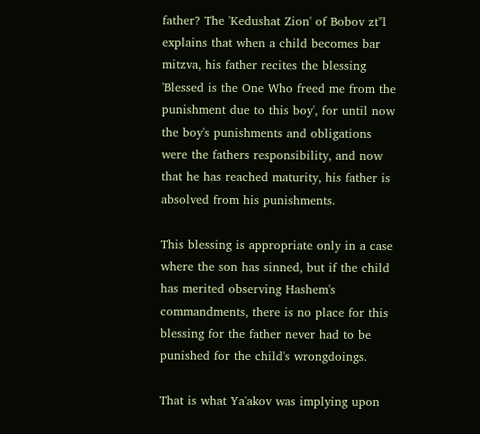father? The 'Kedushat Zion' of Bobov zt"l explains that when a child becomes bar mitzva, his father recites the blessing 'Blessed is the One Who freed me from the punishment due to this boy', for until now the boy's punishments and obligations were the fathers responsibility, and now that he has reached maturity, his father is absolved from his punishments.

This blessing is appropriate only in a case where the son has sinned, but if the child has merited observing Hashem's commandments, there is no place for this blessing for the father never had to be punished for the child's wrongdoings.

That is what Ya'akov was implying upon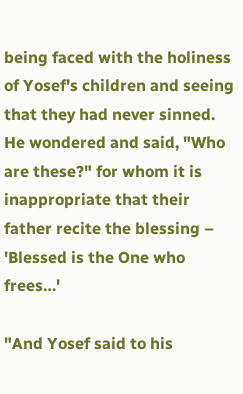being faced with the holiness of Yosef's children and seeing that they had never sinned. He wondered and said, "Who are these?" for whom it is inappropriate that their father recite the blessing – 'Blessed is the One who frees…'

"And Yosef said to his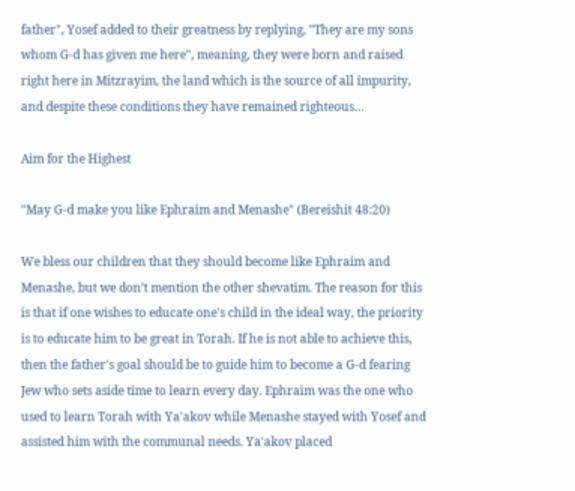father", Yosef added to their greatness by replying, "They are my sons whom G-d has given me here", meaning, they were born and raised right here in Mitzrayim, the land which is the source of all impurity, and despite these conditions they have remained righteous…

Aim for the Highest

"May G-d make you like Ephraim and Menashe" (Bereishit 48:20)

We bless our children that they should become like Ephraim and Menashe, but we don’t mention the other shevatim. The reason for this is that if one wishes to educate one's child in the ideal way, the priority is to educate him to be great in Torah. If he is not able to achieve this, then the father's goal should be to guide him to become a G-d fearing Jew who sets aside time to learn every day. Ephraim was the one who used to learn Torah with Ya'akov while Menashe stayed with Yosef and assisted him with the communal needs. Ya'akov placed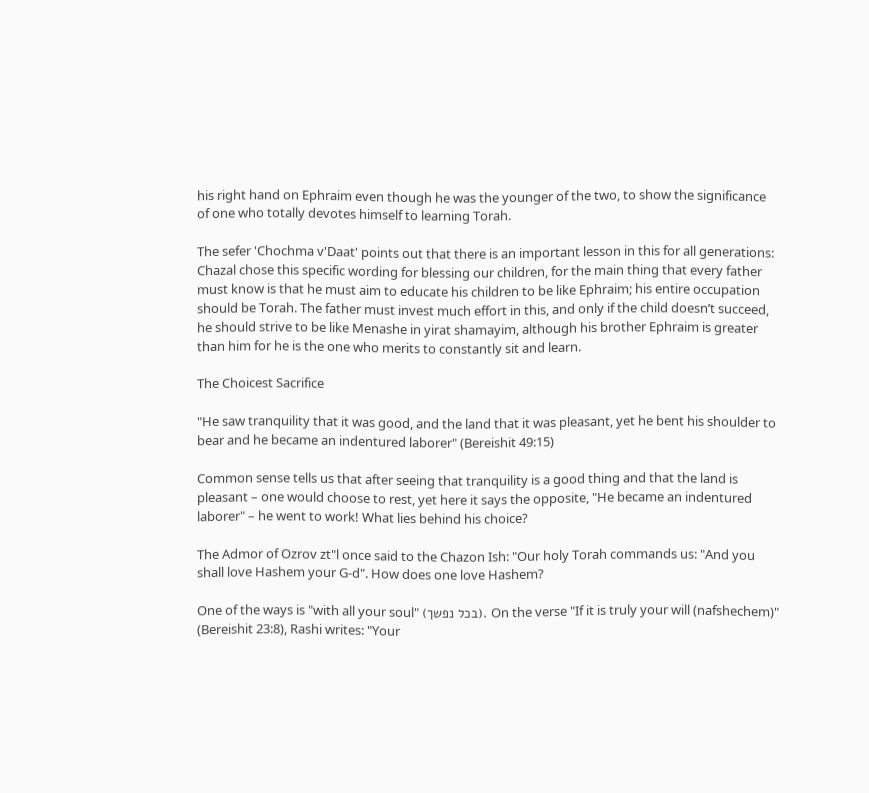his right hand on Ephraim even though he was the younger of the two, to show the significance of one who totally devotes himself to learning Torah.

The sefer 'Chochma v'Daat' points out that there is an important lesson in this for all generations: Chazal chose this specific wording for blessing our children, for the main thing that every father must know is that he must aim to educate his children to be like Ephraim; his entire occupation should be Torah. The father must invest much effort in this, and only if the child doesn’t succeed, he should strive to be like Menashe in yirat shamayim, although his brother Ephraim is greater than him for he is the one who merits to constantly sit and learn.

The Choicest Sacrifice

"He saw tranquility that it was good, and the land that it was pleasant, yet he bent his shoulder to bear and he became an indentured laborer" (Bereishit 49:15)

Common sense tells us that after seeing that tranquility is a good thing and that the land is pleasant – one would choose to rest, yet here it says the opposite, "He became an indentured laborer" – he went to work! What lies behind his choice?

The Admor of Ozrov zt"l once said to the Chazon Ish: "Our holy Torah commands us: "And you shall love Hashem your G-d". How does one love Hashem?

One of the ways is "with all your soul" (בכל נפשך). On the verse "If it is truly your will (nafshechem)" (Bereishit 23:8), Rashi writes: "Your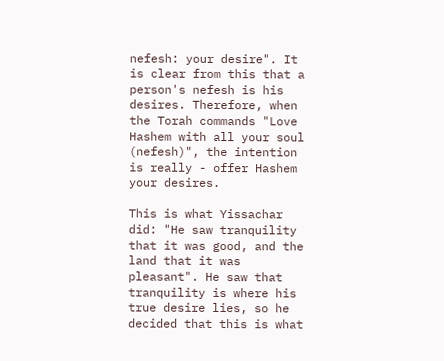nefesh: your desire". It is clear from this that a person's nefesh is his desires. Therefore, when the Torah commands "Love Hashem with all your soul (nefesh)", the intention is really - offer Hashem your desires.

This is what Yissachar did: "He saw tranquility that it was good, and the land that it was pleasant". He saw that tranquility is where his true desire lies, so he decided that this is what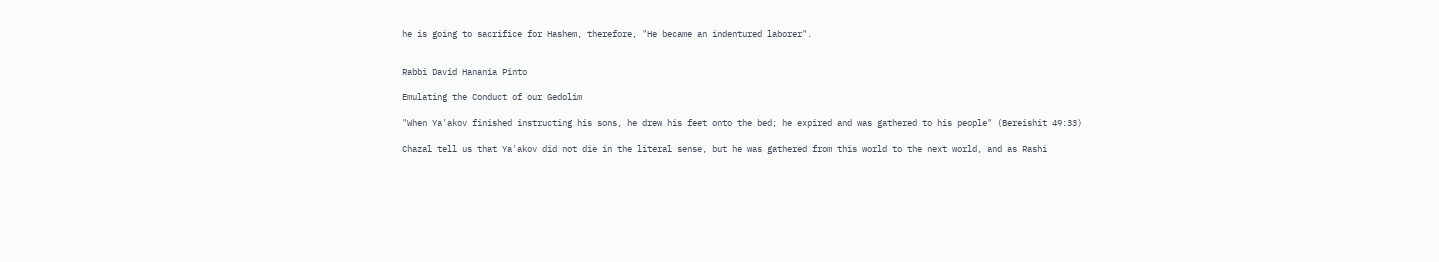he is going to sacrifice for Hashem, therefore, "He became an indentured laborer".


Rabbi David Hanania Pinto

Emulating the Conduct of our Gedolim

"When Ya'akov finished instructing his sons, he drew his feet onto the bed; he expired and was gathered to his people" (Bereishit 49:33)

Chazal tell us that Ya'akov did not die in the literal sense, but he was gathered from this world to the next world, and as Rashi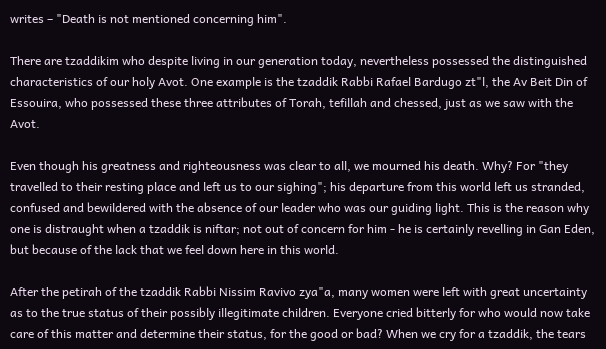writes – "Death is not mentioned concerning him".

There are tzaddikim who despite living in our generation today, nevertheless possessed the distinguished characteristics of our holy Avot. One example is the tzaddik Rabbi Rafael Bardugo zt"l, the Av Beit Din of Essouira, who possessed these three attributes of Torah, tefillah and chessed, just as we saw with the Avot.

Even though his greatness and righteousness was clear to all, we mourned his death. Why? For "they travelled to their resting place and left us to our sighing"; his departure from this world left us stranded, confused and bewildered with the absence of our leader who was our guiding light. This is the reason why one is distraught when a tzaddik is niftar; not out of concern for him - he is certainly revelling in Gan Eden, but because of the lack that we feel down here in this world.

After the petirah of the tzaddik Rabbi Nissim Ravivo zya"a, many women were left with great uncertainty as to the true status of their possibly illegitimate children. Everyone cried bitterly for who would now take care of this matter and determine their status, for the good or bad? When we cry for a tzaddik, the tears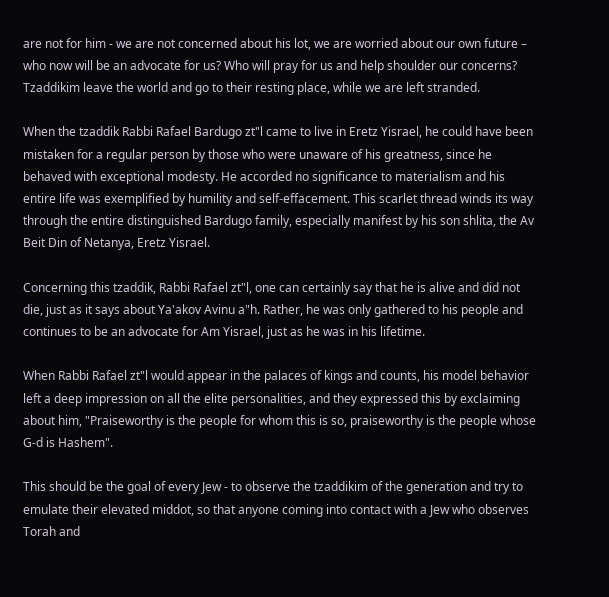are not for him - we are not concerned about his lot, we are worried about our own future – who now will be an advocate for us? Who will pray for us and help shoulder our concerns? Tzaddikim leave the world and go to their resting place, while we are left stranded.

When the tzaddik Rabbi Rafael Bardugo zt"l came to live in Eretz Yisrael, he could have been mistaken for a regular person by those who were unaware of his greatness, since he behaved with exceptional modesty. He accorded no significance to materialism and his entire life was exemplified by humility and self-effacement. This scarlet thread winds its way through the entire distinguished Bardugo family, especially manifest by his son shlita, the Av Beit Din of Netanya, Eretz Yisrael.

Concerning this tzaddik, Rabbi Rafael zt"l, one can certainly say that he is alive and did not die, just as it says about Ya'akov Avinu a"h. Rather, he was only gathered to his people and continues to be an advocate for Am Yisrael, just as he was in his lifetime.

When Rabbi Rafael zt"l would appear in the palaces of kings and counts, his model behavior left a deep impression on all the elite personalities, and they expressed this by exclaiming about him, "Praiseworthy is the people for whom this is so, praiseworthy is the people whose G-d is Hashem".

This should be the goal of every Jew - to observe the tzaddikim of the generation and try to emulate their elevated middot, so that anyone coming into contact with a Jew who observes Torah and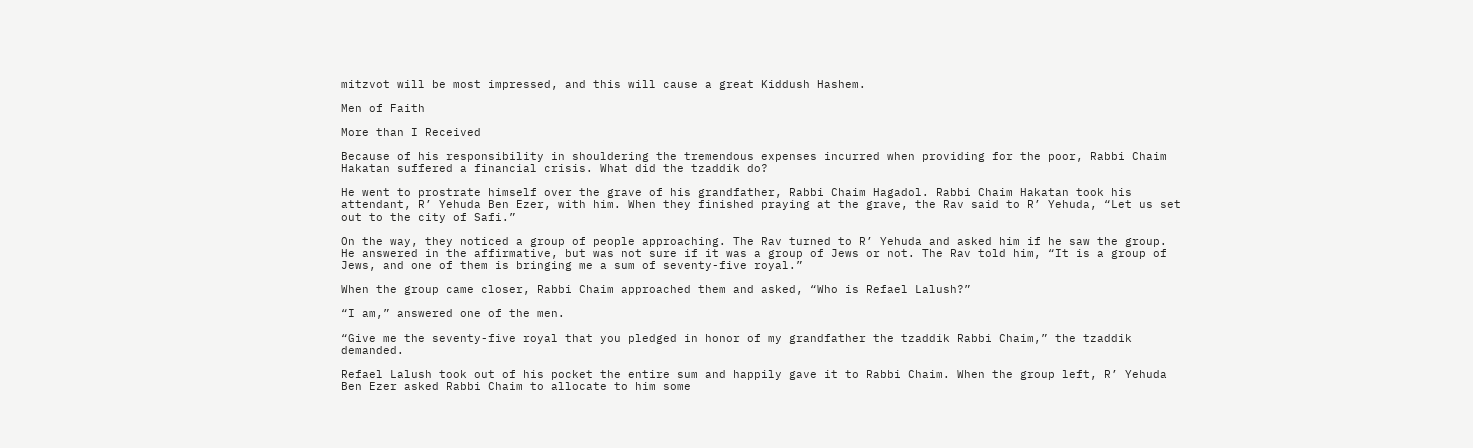mitzvot will be most impressed, and this will cause a great Kiddush Hashem.

Men of Faith

More than I Received

Because of his responsibility in shouldering the tremendous expenses incurred when providing for the poor, Rabbi Chaim Hakatan suffered a financial crisis. What did the tzaddik do?

He went to prostrate himself over the grave of his grandfather, Rabbi Chaim Hagadol. Rabbi Chaim Hakatan took his attendant, R’ Yehuda Ben Ezer, with him. When they finished praying at the grave, the Rav said to R’ Yehuda, “Let us set out to the city of Safi.”

On the way, they noticed a group of people approaching. The Rav turned to R’ Yehuda and asked him if he saw the group. He answered in the affirmative, but was not sure if it was a group of Jews or not. The Rav told him, “It is a group of Jews, and one of them is bringing me a sum of seventy-five royal.”

When the group came closer, Rabbi Chaim approached them and asked, “Who is Refael Lalush?”

“I am,” answered one of the men.

“Give me the seventy-five royal that you pledged in honor of my grandfather the tzaddik Rabbi Chaim,” the tzaddik demanded.

Refael Lalush took out of his pocket the entire sum and happily gave it to Rabbi Chaim. When the group left, R’ Yehuda Ben Ezer asked Rabbi Chaim to allocate to him some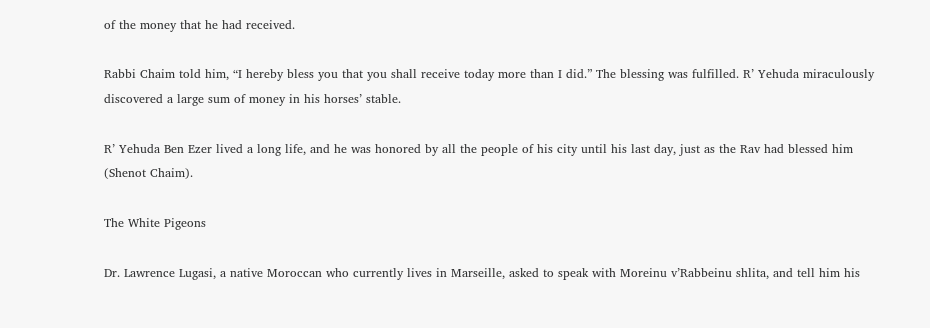of the money that he had received.

Rabbi Chaim told him, “I hereby bless you that you shall receive today more than I did.” The blessing was fulfilled. R’ Yehuda miraculously discovered a large sum of money in his horses’ stable.

R’ Yehuda Ben Ezer lived a long life, and he was honored by all the people of his city until his last day, just as the Rav had blessed him (Shenot Chaim).

The White Pigeons

Dr. Lawrence Lugasi, a native Moroccan who currently lives in Marseille, asked to speak with Moreinu v’Rabbeinu shlita, and tell him his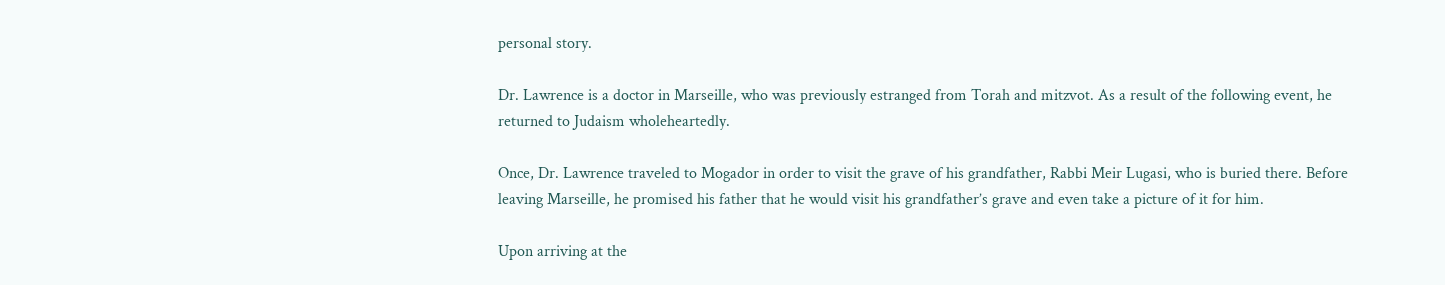personal story.

Dr. Lawrence is a doctor in Marseille, who was previously estranged from Torah and mitzvot. As a result of the following event, he returned to Judaism wholeheartedly.

Once, Dr. Lawrence traveled to Mogador in order to visit the grave of his grandfather, Rabbi Meir Lugasi, who is buried there. Before leaving Marseille, he promised his father that he would visit his grandfather’s grave and even take a picture of it for him.

Upon arriving at the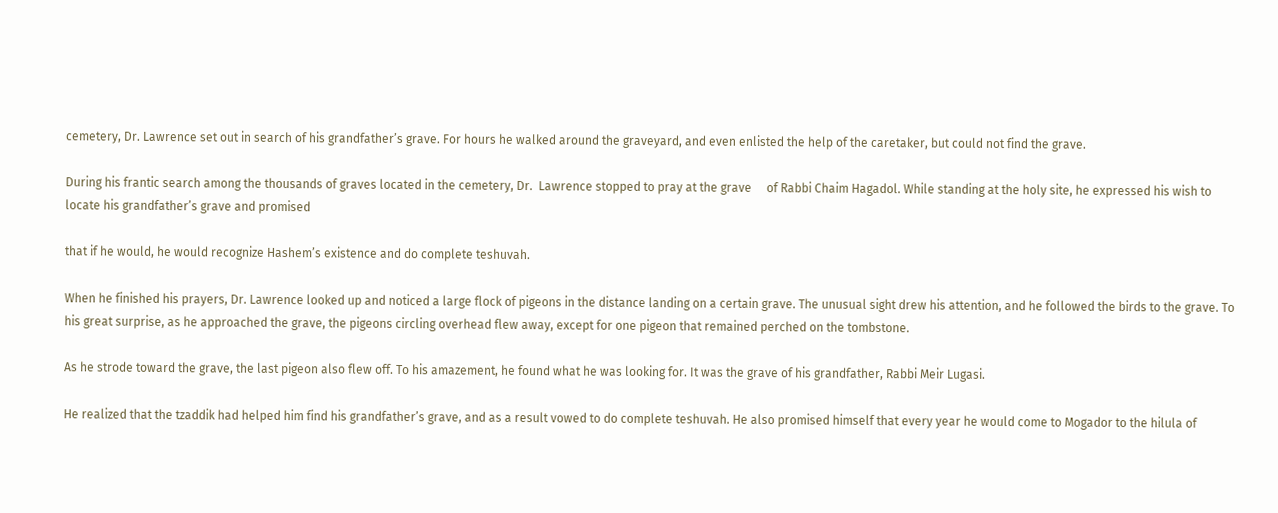cemetery, Dr. Lawrence set out in search of his grandfather’s grave. For hours he walked around the graveyard, and even enlisted the help of the caretaker, but could not find the grave.

During his frantic search among the thousands of graves located in the cemetery, Dr.  Lawrence stopped to pray at the grave     of Rabbi Chaim Hagadol. While standing at the holy site, he expressed his wish to locate his grandfather’s grave and promised

that if he would, he would recognize Hashem’s existence and do complete teshuvah.

When he finished his prayers, Dr. Lawrence looked up and noticed a large flock of pigeons in the distance landing on a certain grave. The unusual sight drew his attention, and he followed the birds to the grave. To his great surprise, as he approached the grave, the pigeons circling overhead flew away, except for one pigeon that remained perched on the tombstone.

As he strode toward the grave, the last pigeon also flew off. To his amazement, he found what he was looking for. It was the grave of his grandfather, Rabbi Meir Lugasi.

He realized that the tzaddik had helped him find his grandfather’s grave, and as a result vowed to do complete teshuvah. He also promised himself that every year he would come to Mogador to the hilula of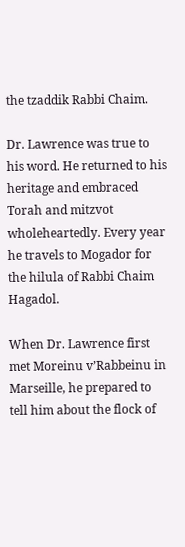the tzaddik Rabbi Chaim.

Dr. Lawrence was true to his word. He returned to his heritage and embraced Torah and mitzvot wholeheartedly. Every year he travels to Mogador for the hilula of Rabbi Chaim Hagadol.

When Dr. Lawrence first met Moreinu v’Rabbeinu in Marseille, he prepared to tell him about the flock of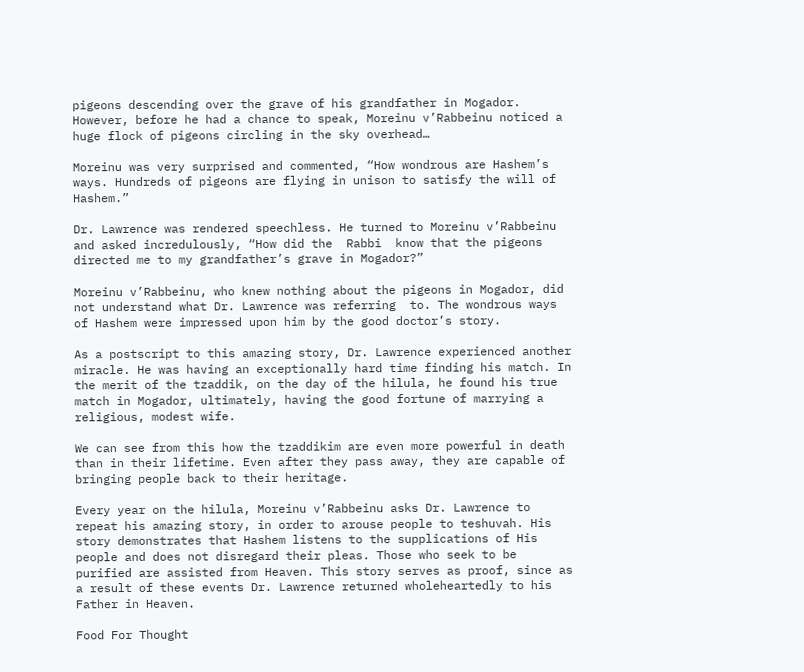pigeons descending over the grave of his grandfather in Mogador. However, before he had a chance to speak, Moreinu v’Rabbeinu noticed a huge flock of pigeons circling in the sky overhead…

Moreinu was very surprised and commented, “How wondrous are Hashem’s ways. Hundreds of pigeons are flying in unison to satisfy the will of Hashem.”

Dr. Lawrence was rendered speechless. He turned to Moreinu v’Rabbeinu and asked incredulously, “How did the  Rabbi  know that the pigeons directed me to my grandfather’s grave in Mogador?”

Moreinu v’Rabbeinu, who knew nothing about the pigeons in Mogador, did not understand what Dr. Lawrence was referring  to. The wondrous ways of Hashem were impressed upon him by the good doctor’s story.

As a postscript to this amazing story, Dr. Lawrence experienced another miracle. He was having an exceptionally hard time finding his match. In the merit of the tzaddik, on the day of the hilula, he found his true match in Mogador, ultimately, having the good fortune of marrying a religious, modest wife.

We can see from this how the tzaddikim are even more powerful in death than in their lifetime. Even after they pass away, they are capable of bringing people back to their heritage.

Every year on the hilula, Moreinu v’Rabbeinu asks Dr. Lawrence to repeat his amazing story, in order to arouse people to teshuvah. His story demonstrates that Hashem listens to the supplications of His people and does not disregard their pleas. Those who seek to be purified are assisted from Heaven. This story serves as proof, since as a result of these events Dr. Lawrence returned wholeheartedly to his Father in Heaven.

Food For Thought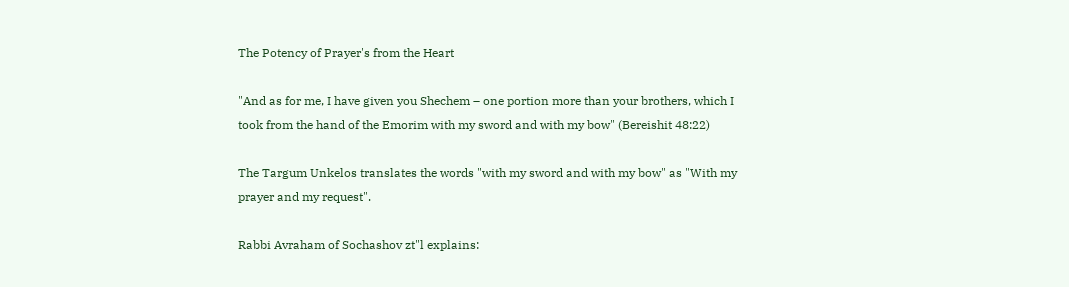The Potency of Prayer's from the Heart

"And as for me, I have given you Shechem – one portion more than your brothers, which I took from the hand of the Emorim with my sword and with my bow" (Bereishit 48:22)

The Targum Unkelos translates the words "with my sword and with my bow" as "With my prayer and my request".

Rabbi Avraham of Sochashov zt"l explains: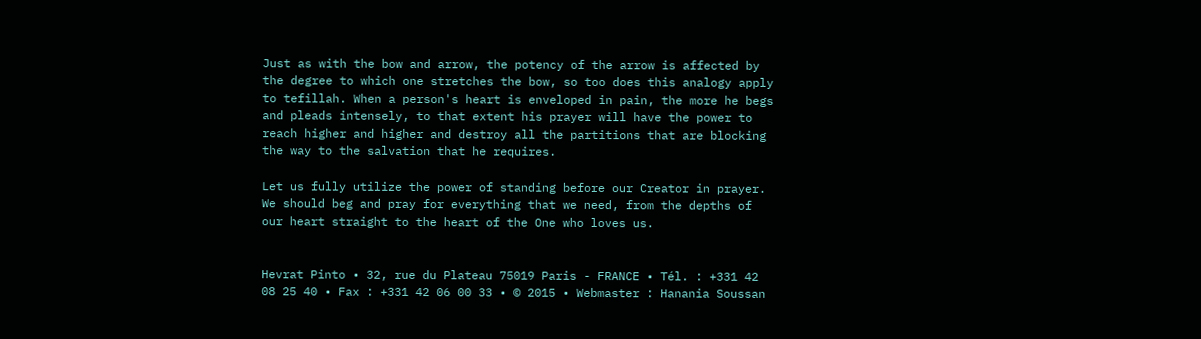Just as with the bow and arrow, the potency of the arrow is affected by the degree to which one stretches the bow, so too does this analogy apply to tefillah. When a person's heart is enveloped in pain, the more he begs and pleads intensely, to that extent his prayer will have the power to reach higher and higher and destroy all the partitions that are blocking the way to the salvation that he requires.

Let us fully utilize the power of standing before our Creator in prayer. We should beg and pray for everything that we need, from the depths of our heart straight to the heart of the One who loves us.


Hevrat Pinto • 32, rue du Plateau 75019 Paris - FRANCE • Tél. : +331 42 08 25 40 • Fax : +331 42 06 00 33 • © 2015 • Webmaster : Hanania Soussan